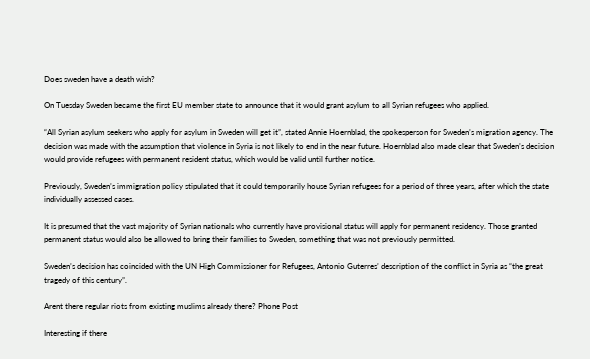Does sweden have a death wish?

On Tuesday Sweden became the first EU member state to announce that it would grant asylum to all Syrian refugees who applied.

“All Syrian asylum seekers who apply for asylum in Sweden will get it”, stated Annie Hoernblad, the spokesperson for Sweden’s migration agency. The decision was made with the assumption that violence in Syria is not likely to end in the near future. Hoernblad also made clear that Sweden’s decision would provide refugees with permanent resident status, which would be valid until further notice.

Previously, Sweden’s immigration policy stipulated that it could temporarily house Syrian refugees for a period of three years, after which the state individually assessed cases.

It is presumed that the vast majority of Syrian nationals who currently have provisional status will apply for permanent residency. Those granted permanent status would also be allowed to bring their families to Sweden, something that was not previously permitted.

Sweden’s decision has coincided with the UN High Commissioner for Refugees, Antonio Guterres’ description of the conflict in Syria as “the great tragedy of this century”.

Arent there regular riots from existing muslims already there? Phone Post

Interesting if there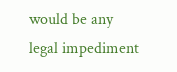would be any legal impediment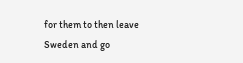for them to then leave Sweden and go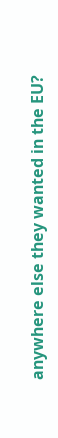anywhere else they wanted in the EU?